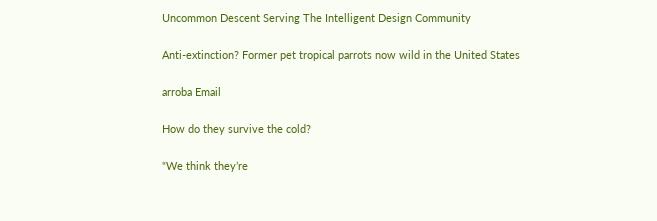Uncommon Descent Serving The Intelligent Design Community

Anti-extinction? Former pet tropical parrots now wild in the United States

arroba Email

How do they survive the cold?

“We think they’re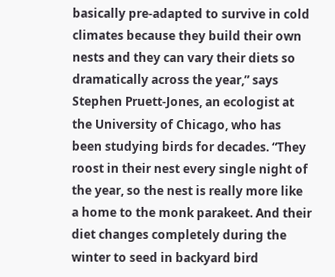basically pre-adapted to survive in cold climates because they build their own nests and they can vary their diets so dramatically across the year,” says Stephen Pruett-Jones, an ecologist at the University of Chicago, who has been studying birds for decades. “They roost in their nest every single night of the year, so the nest is really more like a home to the monk parakeet. And their diet changes completely during the winter to seed in backyard bird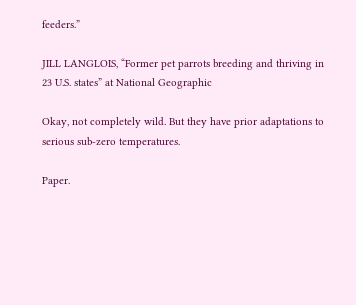feeders.”

JILL LANGLOIS, “Former pet parrots breeding and thriving in 23 U.S. states” at National Geographic

Okay, not completely wild. But they have prior adaptations to serious sub-zero temperatures.

Paper.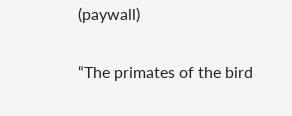(paywall)

“The primates of the bird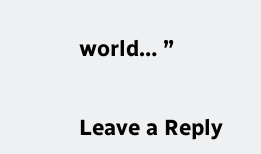world… ”


Leave a Reply